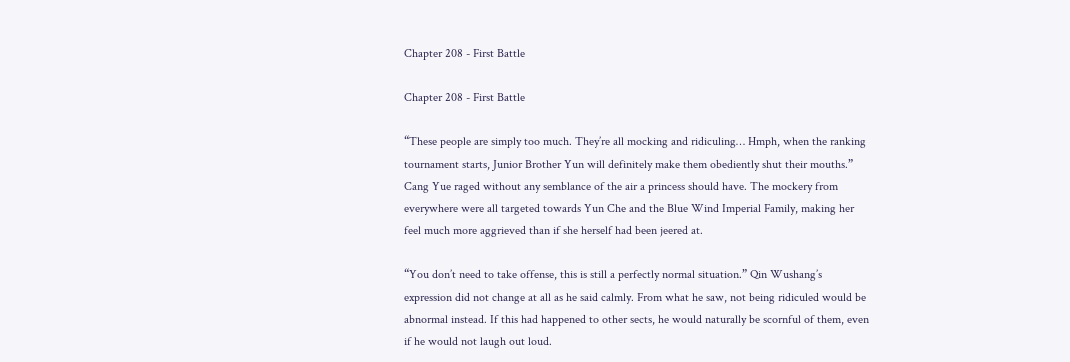Chapter 208 - First Battle

Chapter 208 - First Battle

“These people are simply too much. They’re all mocking and ridiculing… Hmph, when the ranking tournament starts, Junior Brother Yun will definitely make them obediently shut their mouths.” Cang Yue raged without any semblance of the air a princess should have. The mockery from everywhere were all targeted towards Yun Che and the Blue Wind Imperial Family, making her feel much more aggrieved than if she herself had been jeered at.

“You don’t need to take offense, this is still a perfectly normal situation.” Qin Wushang’s expression did not change at all as he said calmly. From what he saw, not being ridiculed would be abnormal instead. If this had happened to other sects, he would naturally be scornful of them, even if he would not laugh out loud.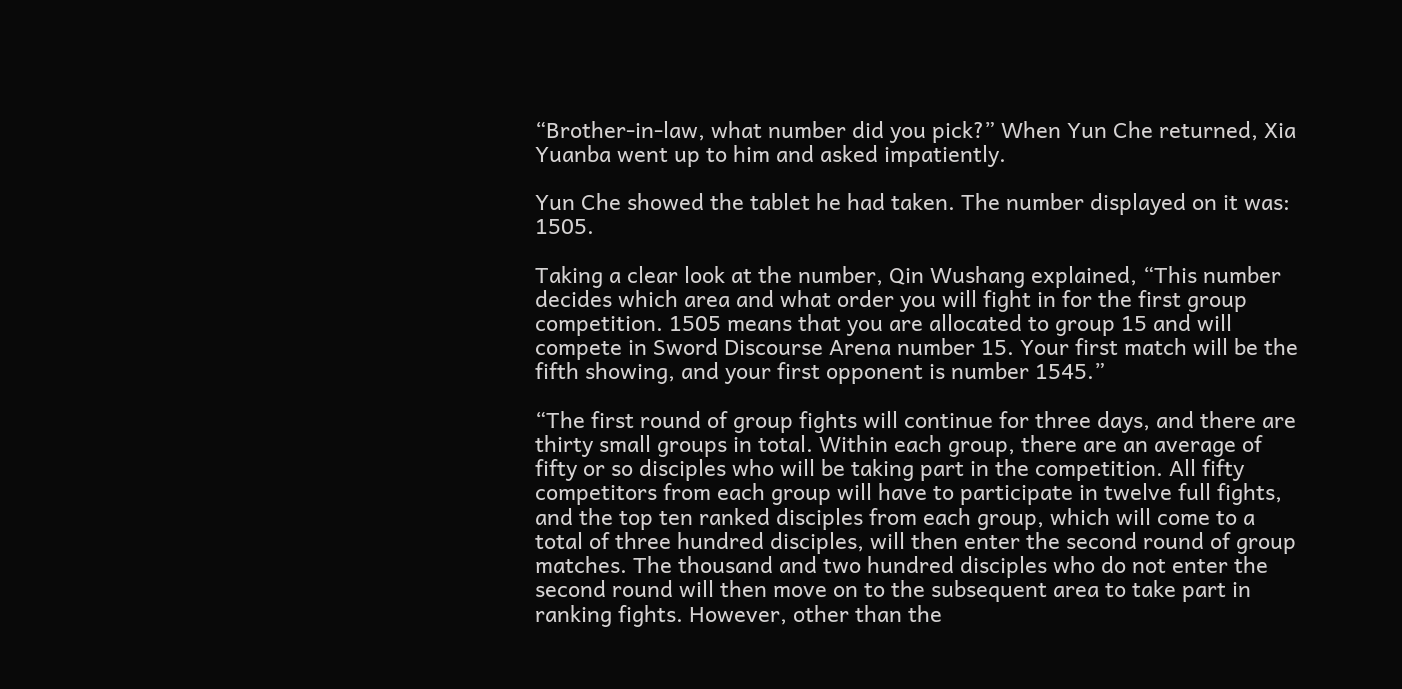“Brother-in-law, what number did you pick?” When Yun Che returned, Xia Yuanba went up to him and asked impatiently.

Yun Che showed the tablet he had taken. The number displayed on it was: 1505.

Taking a clear look at the number, Qin Wushang explained, “This number decides which area and what order you will fight in for the first group competition. 1505 means that you are allocated to group 15 and will compete in Sword Discourse Arena number 15. Your first match will be the fifth showing, and your first opponent is number 1545.”

“The first round of group fights will continue for three days, and there are thirty small groups in total. Within each group, there are an average of fifty or so disciples who will be taking part in the competition. All fifty competitors from each group will have to participate in twelve full fights, and the top ten ranked disciples from each group, which will come to a total of three hundred disciples, will then enter the second round of group matches. The thousand and two hundred disciples who do not enter the second round will then move on to the subsequent area to take part in ranking fights. However, other than the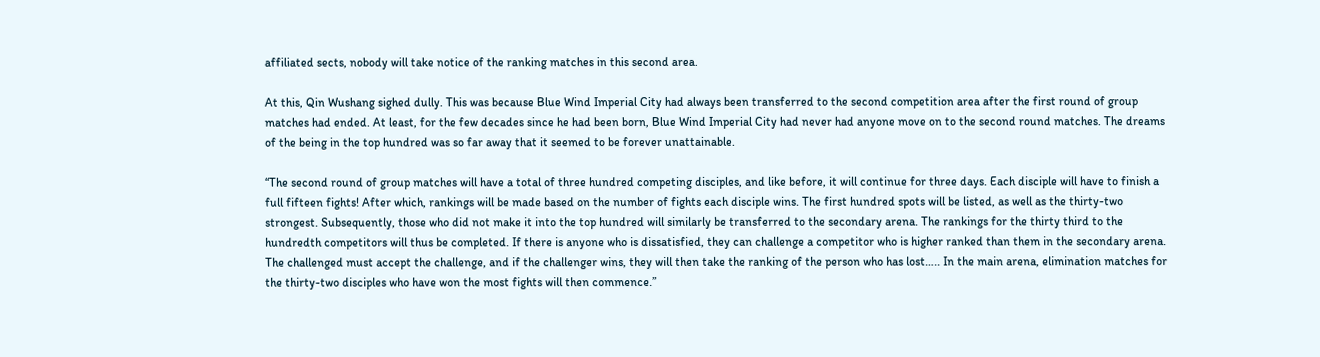affiliated sects, nobody will take notice of the ranking matches in this second area.

At this, Qin Wushang sighed dully. This was because Blue Wind Imperial City had always been transferred to the second competition area after the first round of group matches had ended. At least, for the few decades since he had been born, Blue Wind Imperial City had never had anyone move on to the second round matches. The dreams of the being in the top hundred was so far away that it seemed to be forever unattainable.

“The second round of group matches will have a total of three hundred competing disciples, and like before, it will continue for three days. Each disciple will have to finish a full fifteen fights! After which, rankings will be made based on the number of fights each disciple wins. The first hundred spots will be listed, as well as the thirty-two strongest. Subsequently, those who did not make it into the top hundred will similarly be transferred to the secondary arena. The rankings for the thirty third to the hundredth competitors will thus be completed. If there is anyone who is dissatisfied, they can challenge a competitor who is higher ranked than them in the secondary arena. The challenged must accept the challenge, and if the challenger wins, they will then take the ranking of the person who has lost….. In the main arena, elimination matches for the thirty-two disciples who have won the most fights will then commence.”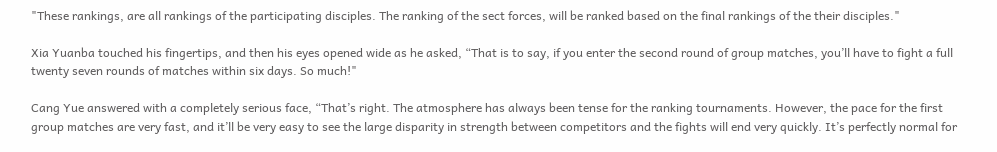"These rankings, are all rankings of the participating disciples. The ranking of the sect forces, will be ranked based on the final rankings of the their disciples."

Xia Yuanba touched his fingertips, and then his eyes opened wide as he asked, “That is to say, if you enter the second round of group matches, you’ll have to fight a full twenty seven rounds of matches within six days. So much!"

Cang Yue answered with a completely serious face, “That’s right. The atmosphere has always been tense for the ranking tournaments. However, the pace for the first group matches are very fast, and it’ll be very easy to see the large disparity in strength between competitors and the fights will end very quickly. It’s perfectly normal for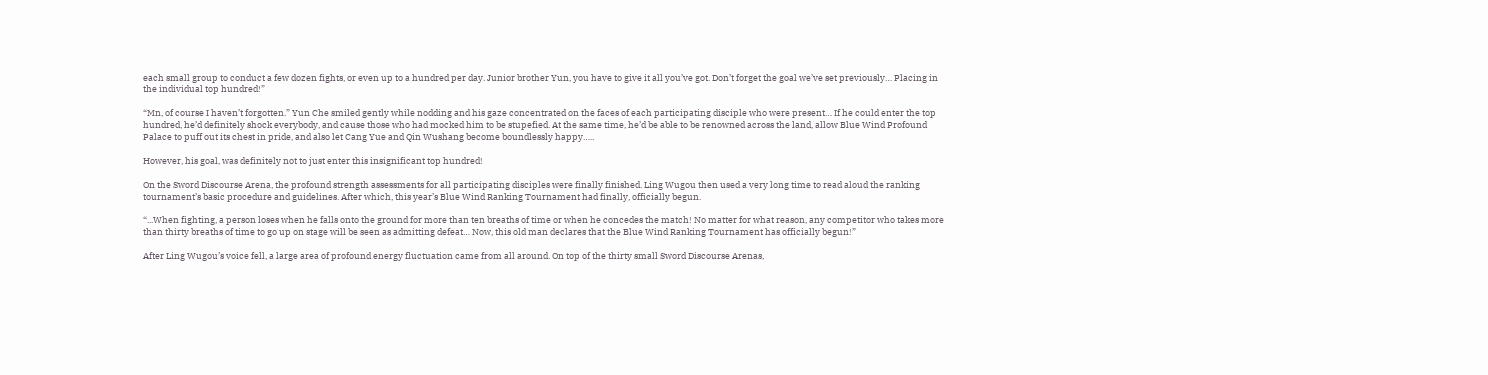each small group to conduct a few dozen fights, or even up to a hundred per day. Junior brother Yun, you have to give it all you’ve got. Don’t forget the goal we’ve set previously… Placing in the individual top hundred!”

“Mn, of course I haven’t forgotten.” Yun Che smiled gently while nodding and his gaze concentrated on the faces of each participating disciple who were present… If he could enter the top hundred, he’d definitely shock everybody, and cause those who had mocked him to be stupefied. At the same time, he’d be able to be renowned across the land, allow Blue Wind Profound Palace to puff out its chest in pride, and also let Cang Yue and Qin Wushang become boundlessly happy…..

However, his goal, was definitely not to just enter this insignificant top hundred!

On the Sword Discourse Arena, the profound strength assessments for all participating disciples were finally finished. Ling Wugou then used a very long time to read aloud the ranking tournament’s basic procedure and guidelines. After which, this year’s Blue Wind Ranking Tournament had finally, officially begun.

“...When fighting, a person loses when he falls onto the ground for more than ten breaths of time or when he concedes the match! No matter for what reason, any competitor who takes more than thirty breaths of time to go up on stage will be seen as admitting defeat… Now, this old man declares that the Blue Wind Ranking Tournament has officially begun!”

After Ling Wugou’s voice fell, a large area of profound energy fluctuation came from all around. On top of the thirty small Sword Discourse Arenas,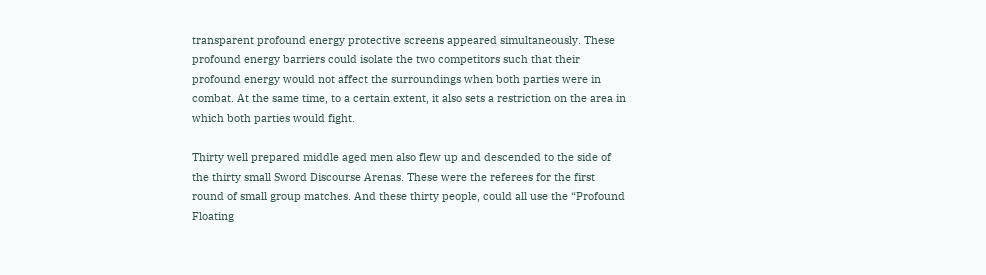transparent profound energy protective screens appeared simultaneously. These profound energy barriers could isolate the two competitors such that their profound energy would not affect the surroundings when both parties were in combat. At the same time, to a certain extent, it also sets a restriction on the area in which both parties would fight.

Thirty well prepared middle aged men also flew up and descended to the side of the thirty small Sword Discourse Arenas. These were the referees for the first round of small group matches. And these thirty people, could all use the “Profound Floating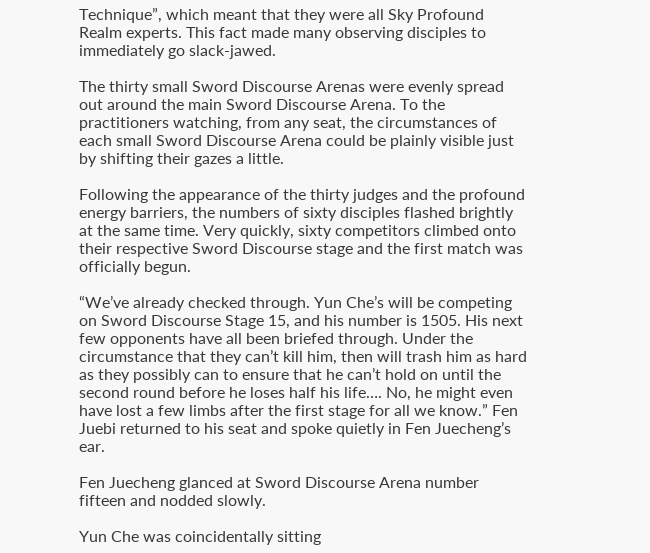Technique”, which meant that they were all Sky Profound Realm experts. This fact made many observing disciples to immediately go slack-jawed.

The thirty small Sword Discourse Arenas were evenly spread out around the main Sword Discourse Arena. To the practitioners watching, from any seat, the circumstances of each small Sword Discourse Arena could be plainly visible just by shifting their gazes a little.

Following the appearance of the thirty judges and the profound energy barriers, the numbers of sixty disciples flashed brightly at the same time. Very quickly, sixty competitors climbed onto their respective Sword Discourse stage and the first match was officially begun.

“We’ve already checked through. Yun Che’s will be competing on Sword Discourse Stage 15, and his number is 1505. His next few opponents have all been briefed through. Under the circumstance that they can’t kill him, then will trash him as hard as they possibly can to ensure that he can’t hold on until the second round before he loses half his life…. No, he might even have lost a few limbs after the first stage for all we know.” Fen Juebi returned to his seat and spoke quietly in Fen Juecheng’s ear.

Fen Juecheng glanced at Sword Discourse Arena number fifteen and nodded slowly.

Yun Che was coincidentally sitting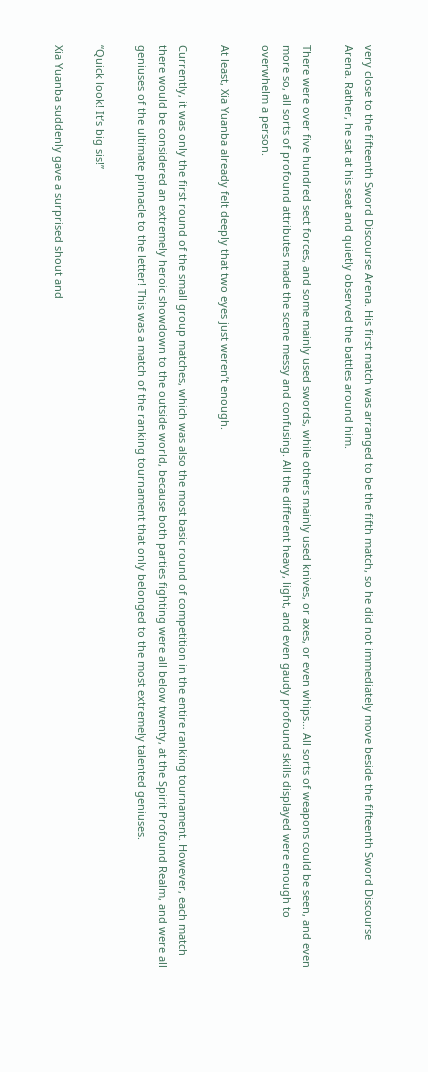very close to the fifteenth Sword Discourse Arena. His first match was arranged to be the fifth match, so he did not immediately move beside the fifteenth Sword Discourse Arena. Rather, he sat at his seat and quietly observed the battles around him.

There were over five hundred sect forces, and some mainly used swords, while others mainly used knives, or axes, or even whips… All sorts of weapons could be seen, and even more so, all sorts of profound attributes made the scene messy and confusing. All the different heavy, light, and even gaudy profound skills displayed were enough to overwhelm a person.

At least, Xia Yuanba already felt deeply that two eyes just weren’t enough.

Currently, it was only the first round of the small group matches, which was also the most basic round of competition in the entire ranking tournament. However, each match there would be considered an extremely heroic showdown to the outside world, because both parties fighting were all below twenty, at the Spirit Profound Realm, and were all geniuses of the ultimate pinnacle to the letter! This was a match of the ranking tournament that only belonged to the most extremely talented geniuses.

“Quick look! It’s big sis!”

Xia Yuanba suddenly gave a surprised shout and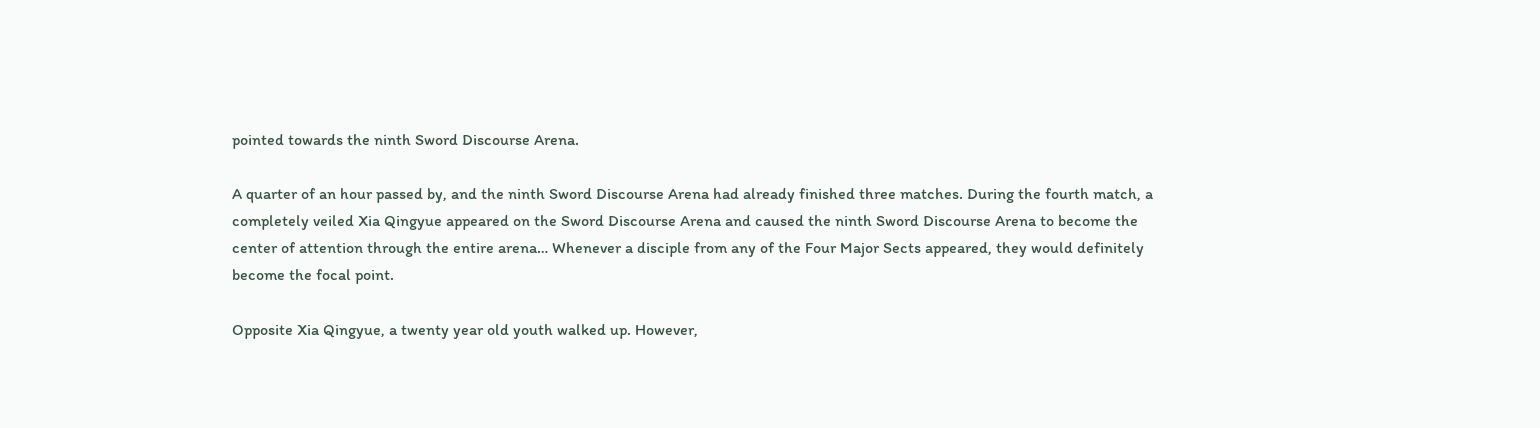pointed towards the ninth Sword Discourse Arena.

A quarter of an hour passed by, and the ninth Sword Discourse Arena had already finished three matches. During the fourth match, a completely veiled Xia Qingyue appeared on the Sword Discourse Arena and caused the ninth Sword Discourse Arena to become the center of attention through the entire arena… Whenever a disciple from any of the Four Major Sects appeared, they would definitely become the focal point.

Opposite Xia Qingyue, a twenty year old youth walked up. However,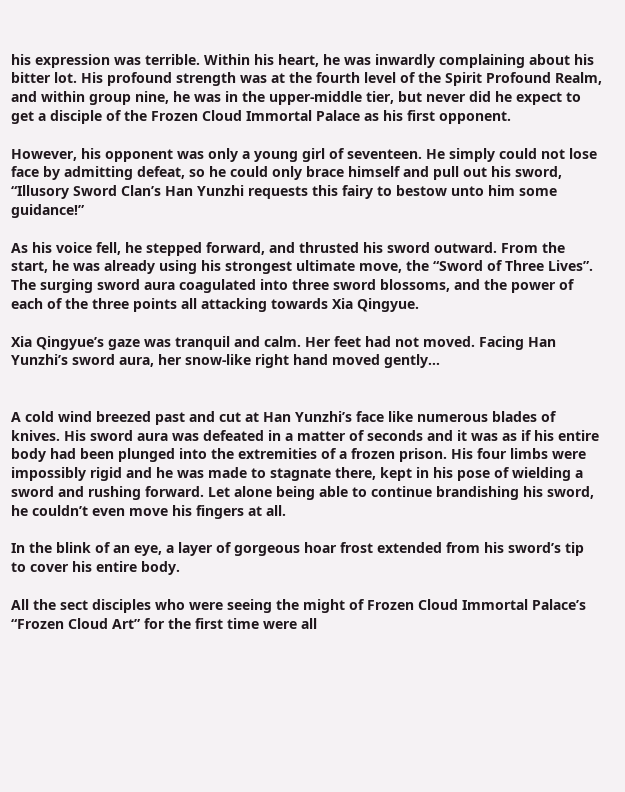his expression was terrible. Within his heart, he was inwardly complaining about his bitter lot. His profound strength was at the fourth level of the Spirit Profound Realm, and within group nine, he was in the upper-middle tier, but never did he expect to get a disciple of the Frozen Cloud Immortal Palace as his first opponent.

However, his opponent was only a young girl of seventeen. He simply could not lose face by admitting defeat, so he could only brace himself and pull out his sword, “Illusory Sword Clan’s Han Yunzhi requests this fairy to bestow unto him some guidance!”

As his voice fell, he stepped forward, and thrusted his sword outward. From the start, he was already using his strongest ultimate move, the “Sword of Three Lives”. The surging sword aura coagulated into three sword blossoms, and the power of each of the three points all attacking towards Xia Qingyue.

Xia Qingyue’s gaze was tranquil and calm. Her feet had not moved. Facing Han Yunzhi’s sword aura, her snow-like right hand moved gently…


A cold wind breezed past and cut at Han Yunzhi’s face like numerous blades of knives. His sword aura was defeated in a matter of seconds and it was as if his entire body had been plunged into the extremities of a frozen prison. His four limbs were impossibly rigid and he was made to stagnate there, kept in his pose of wielding a sword and rushing forward. Let alone being able to continue brandishing his sword, he couldn’t even move his fingers at all.

In the blink of an eye, a layer of gorgeous hoar frost extended from his sword’s tip to cover his entire body.

All the sect disciples who were seeing the might of Frozen Cloud Immortal Palace’s “Frozen Cloud Art” for the first time were all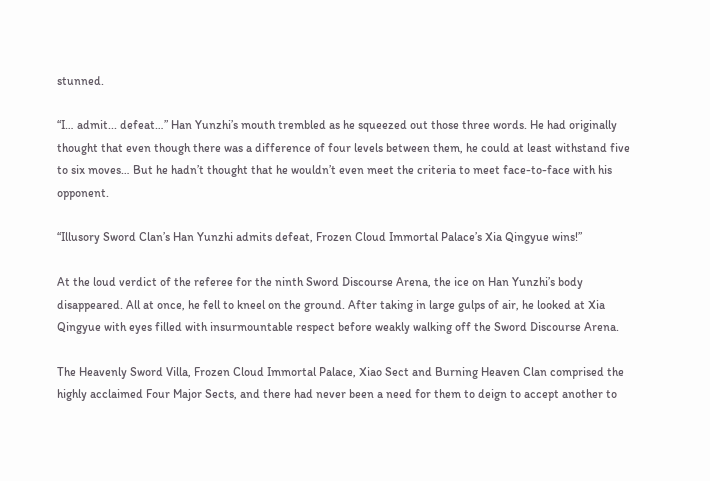stunned.

“I… admit... defeat…” Han Yunzhi’s mouth trembled as he squeezed out those three words. He had originally thought that even though there was a difference of four levels between them, he could at least withstand five to six moves… But he hadn’t thought that he wouldn’t even meet the criteria to meet face-to-face with his opponent.

“Illusory Sword Clan’s Han Yunzhi admits defeat, Frozen Cloud Immortal Palace’s Xia Qingyue wins!”

At the loud verdict of the referee for the ninth Sword Discourse Arena, the ice on Han Yunzhi’s body disappeared. All at once, he fell to kneel on the ground. After taking in large gulps of air, he looked at Xia Qingyue with eyes filled with insurmountable respect before weakly walking off the Sword Discourse Arena.

The Heavenly Sword Villa, Frozen Cloud Immortal Palace, Xiao Sect and Burning Heaven Clan comprised the highly acclaimed Four Major Sects, and there had never been a need for them to deign to accept another to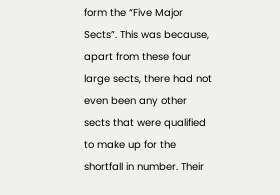form the “Five Major Sects”. This was because, apart from these four large sects, there had not even been any other sects that were qualified to make up for the shortfall in number. Their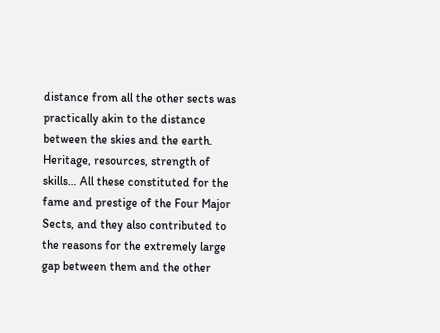distance from all the other sects was practically akin to the distance between the skies and the earth. Heritage, resources, strength of skills… All these constituted for the fame and prestige of the Four Major Sects, and they also contributed to the reasons for the extremely large gap between them and the other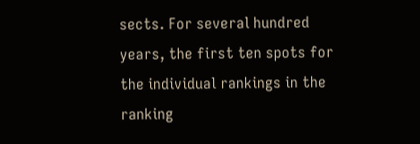sects. For several hundred years, the first ten spots for the individual rankings in the ranking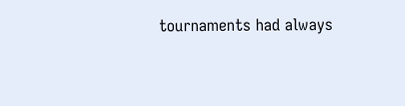tournaments had always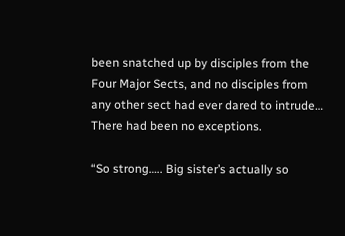been snatched up by disciples from the Four Major Sects, and no disciples from any other sect had ever dared to intrude… There had been no exceptions.

“So strong….. Big sister’s actually so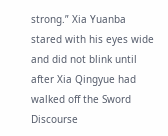strong.” Xia Yuanba stared with his eyes wide and did not blink until after Xia Qingyue had walked off the Sword Discourse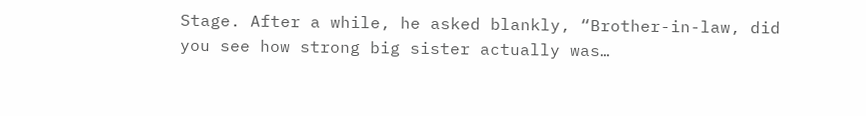Stage. After a while, he asked blankly, “Brother-in-law, did you see how strong big sister actually was…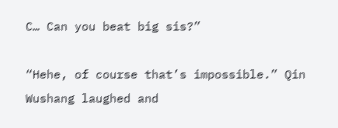C… Can you beat big sis?”

“Hehe, of course that’s impossible.” Qin Wushang laughed and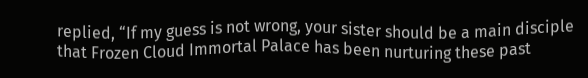replied, “If my guess is not wrong, your sister should be a main disciple that Frozen Cloud Immortal Palace has been nurturing these past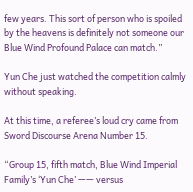few years. This sort of person who is spoiled by the heavens is definitely not someone our Blue Wind Profound Palace can match.”

Yun Che just watched the competition calmly without speaking.

At this time, a referee’s loud cry came from Sword Discourse Arena Number 15.

“Group 15, fifth match, Blue Wind Imperial Family’s ‘Yun Che’ —— versus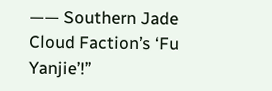—— Southern Jade Cloud Faction’s ‘Fu Yanjie’!”